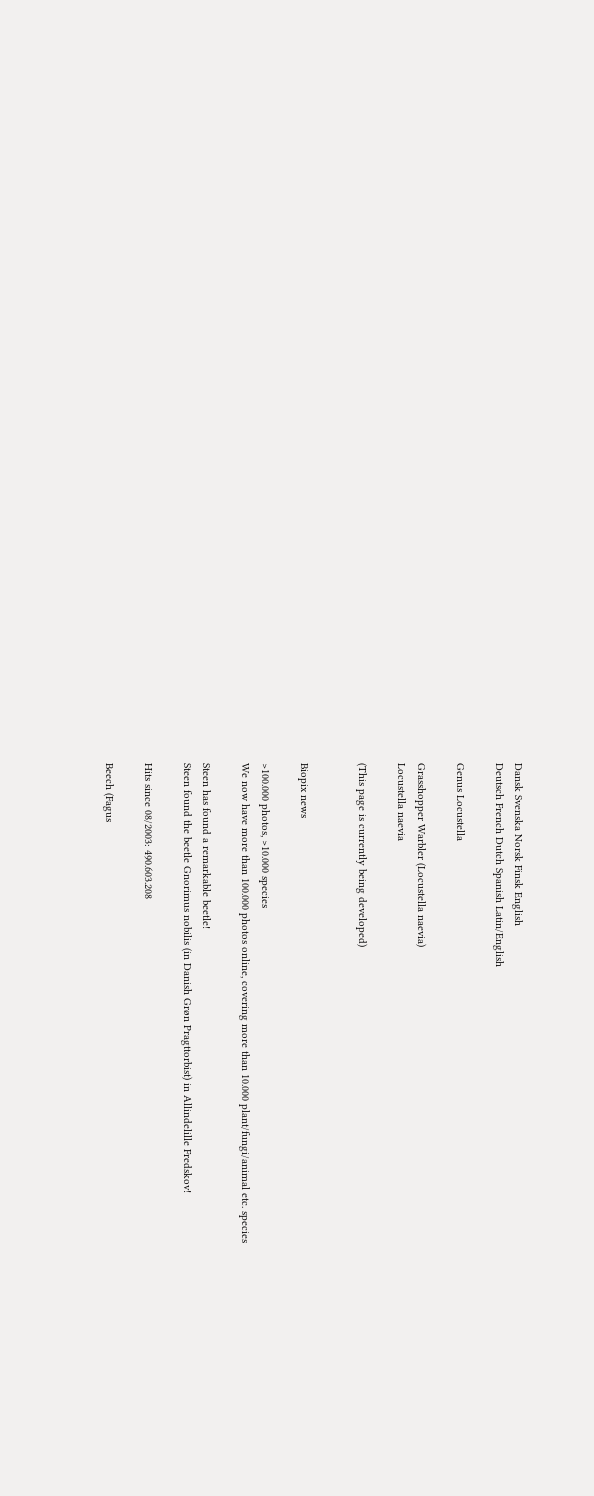Dansk Svenska Norsk Finsk English
Deutsch French Dutch Spanish Latin/English

Genus Locustella

Grasshopper Warbler (Locustella naevia)
Locustella naevia

(This page is currently being developed)


Biopix news

>100.000 photos, >10.000 species
We now have more than 100.000 photos online, covering more than 10.000 plant/fungi/animal etc. species

Steen has found a remarkable beetle!
Steen found the beetle Gnorimus nobilis (in Danish Grøn Pragttorbist) in Allindelille Fredskov!

Hits since 08/2003: 490.603.208

Beech (Fagus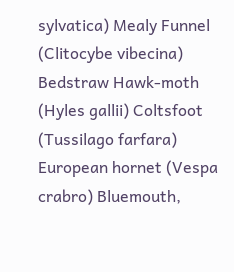sylvatica) Mealy Funnel (Clitocybe vibecina) Bedstraw Hawk-moth (Hyles gallii) Coltsfoot (Tussilago farfara) European hornet (Vespa crabro) Bluemouth,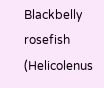Blackbelly rosefish (Helicolenus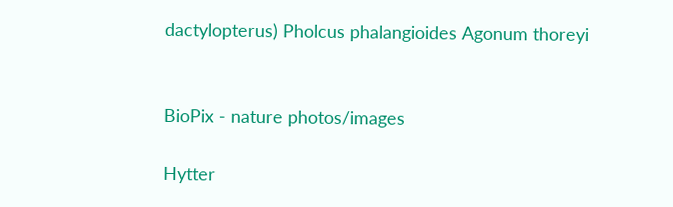dactylopterus) Pholcus phalangioides Agonum thoreyi


BioPix - nature photos/images

Hytter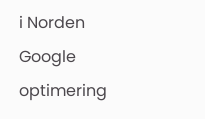i Norden Google optimering